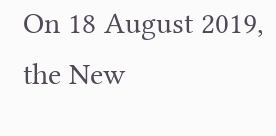On 18 August 2019, the New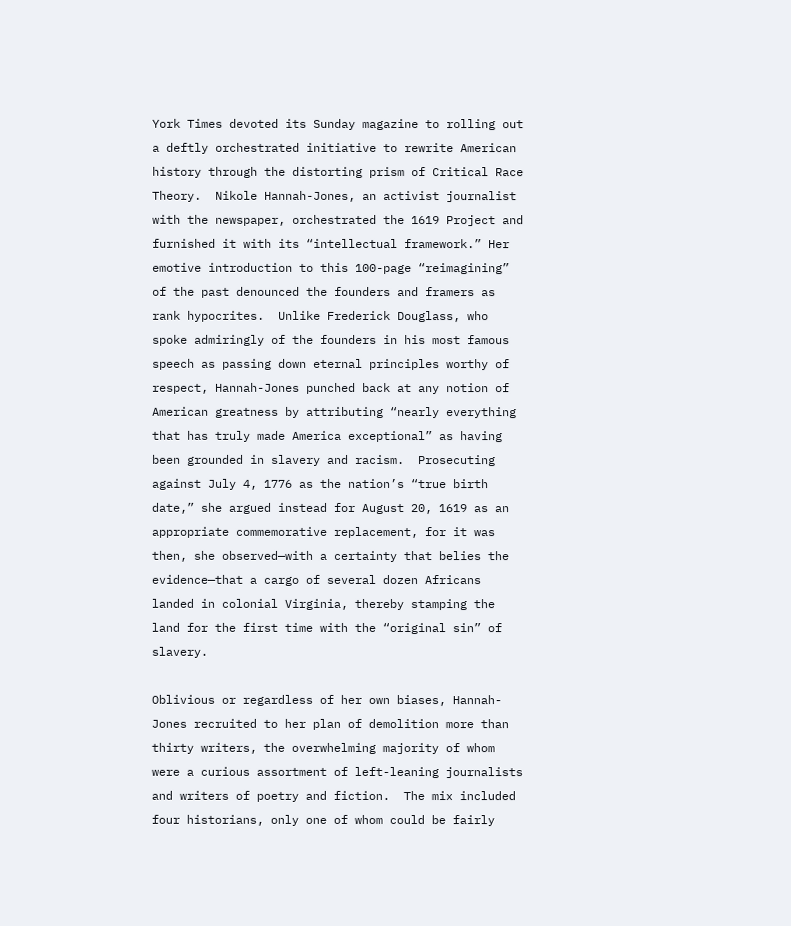York Times devoted its Sunday magazine to rolling out a deftly orchestrated initiative to rewrite American history through the distorting prism of Critical Race Theory.  Nikole Hannah-Jones, an activist journalist with the newspaper, orchestrated the 1619 Project and furnished it with its “intellectual framework.” Her emotive introduction to this 100-page “reimagining” of the past denounced the founders and framers as rank hypocrites.  Unlike Frederick Douglass, who spoke admiringly of the founders in his most famous speech as passing down eternal principles worthy of respect, Hannah-Jones punched back at any notion of American greatness by attributing “nearly everything that has truly made America exceptional” as having been grounded in slavery and racism.  Prosecuting against July 4, 1776 as the nation’s “true birth date,” she argued instead for August 20, 1619 as an appropriate commemorative replacement, for it was then, she observed—with a certainty that belies the evidence—that a cargo of several dozen Africans landed in colonial Virginia, thereby stamping the land for the first time with the “original sin” of slavery.

Oblivious or regardless of her own biases, Hannah-Jones recruited to her plan of demolition more than thirty writers, the overwhelming majority of whom were a curious assortment of left-leaning journalists and writers of poetry and fiction.  The mix included four historians, only one of whom could be fairly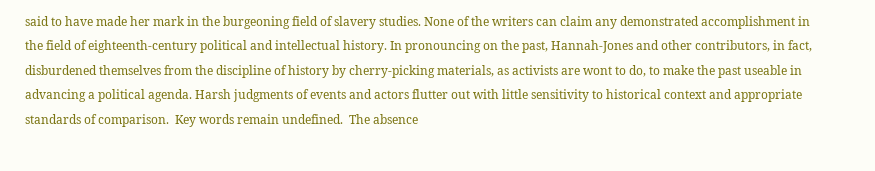said to have made her mark in the burgeoning field of slavery studies. None of the writers can claim any demonstrated accomplishment in the field of eighteenth-century political and intellectual history. In pronouncing on the past, Hannah-Jones and other contributors, in fact, disburdened themselves from the discipline of history by cherry-picking materials, as activists are wont to do, to make the past useable in advancing a political agenda. Harsh judgments of events and actors flutter out with little sensitivity to historical context and appropriate standards of comparison.  Key words remain undefined.  The absence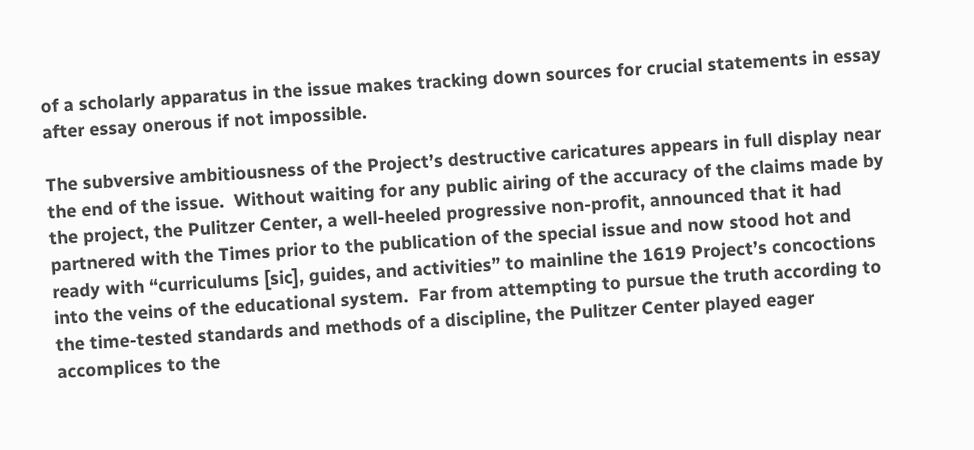of a scholarly apparatus in the issue makes tracking down sources for crucial statements in essay after essay onerous if not impossible.

The subversive ambitiousness of the Project’s destructive caricatures appears in full display near the end of the issue.  Without waiting for any public airing of the accuracy of the claims made by the project, the Pulitzer Center, a well-heeled progressive non-profit, announced that it had partnered with the Times prior to the publication of the special issue and now stood hot and ready with “curriculums [sic], guides, and activities” to mainline the 1619 Project’s concoctions into the veins of the educational system.  Far from attempting to pursue the truth according to the time-tested standards and methods of a discipline, the Pulitzer Center played eager accomplices to the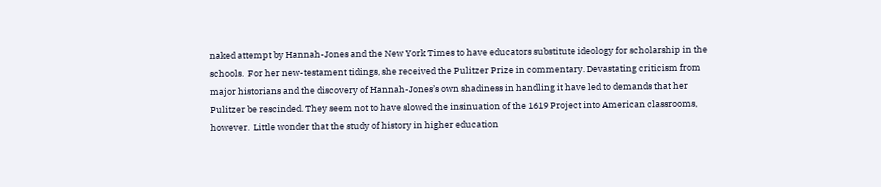naked attempt by Hannah-Jones and the New York Times to have educators substitute ideology for scholarship in the schools.  For her new-testament tidings, she received the Pulitzer Prize in commentary. Devastating criticism from major historians and the discovery of Hannah-Jones’s own shadiness in handling it have led to demands that her Pulitzer be rescinded. They seem not to have slowed the insinuation of the 1619 Project into American classrooms, however.  Little wonder that the study of history in higher education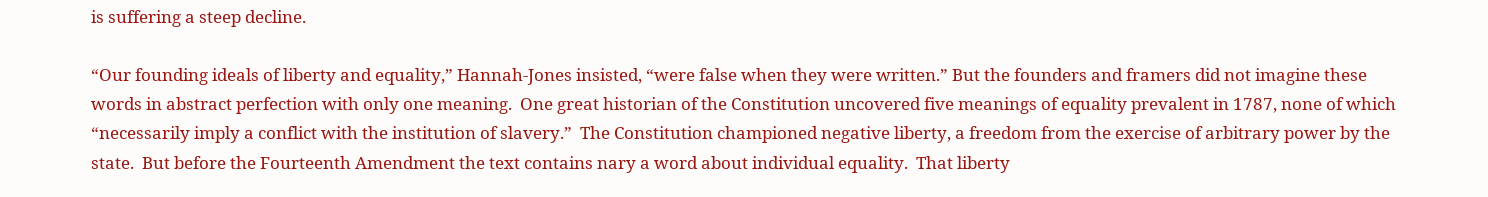is suffering a steep decline.

“Our founding ideals of liberty and equality,” Hannah-Jones insisted, “were false when they were written.” But the founders and framers did not imagine these words in abstract perfection with only one meaning.  One great historian of the Constitution uncovered five meanings of equality prevalent in 1787, none of which “necessarily imply a conflict with the institution of slavery.”  The Constitution championed negative liberty, a freedom from the exercise of arbitrary power by the state.  But before the Fourteenth Amendment the text contains nary a word about individual equality.  That liberty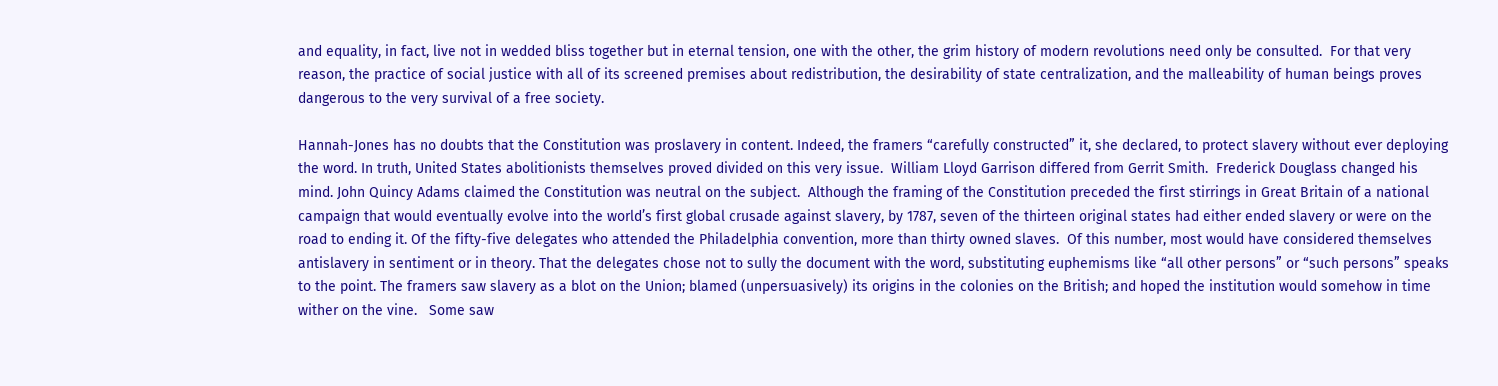and equality, in fact, live not in wedded bliss together but in eternal tension, one with the other, the grim history of modern revolutions need only be consulted.  For that very reason, the practice of social justice with all of its screened premises about redistribution, the desirability of state centralization, and the malleability of human beings proves dangerous to the very survival of a free society.

Hannah-Jones has no doubts that the Constitution was proslavery in content. Indeed, the framers “carefully constructed” it, she declared, to protect slavery without ever deploying the word. In truth, United States abolitionists themselves proved divided on this very issue.  William Lloyd Garrison differed from Gerrit Smith.  Frederick Douglass changed his mind. John Quincy Adams claimed the Constitution was neutral on the subject.  Although the framing of the Constitution preceded the first stirrings in Great Britain of a national campaign that would eventually evolve into the world’s first global crusade against slavery, by 1787, seven of the thirteen original states had either ended slavery or were on the road to ending it. Of the fifty-five delegates who attended the Philadelphia convention, more than thirty owned slaves.  Of this number, most would have considered themselves antislavery in sentiment or in theory. That the delegates chose not to sully the document with the word, substituting euphemisms like “all other persons” or “such persons” speaks to the point. The framers saw slavery as a blot on the Union; blamed (unpersuasively) its origins in the colonies on the British; and hoped the institution would somehow in time wither on the vine.   Some saw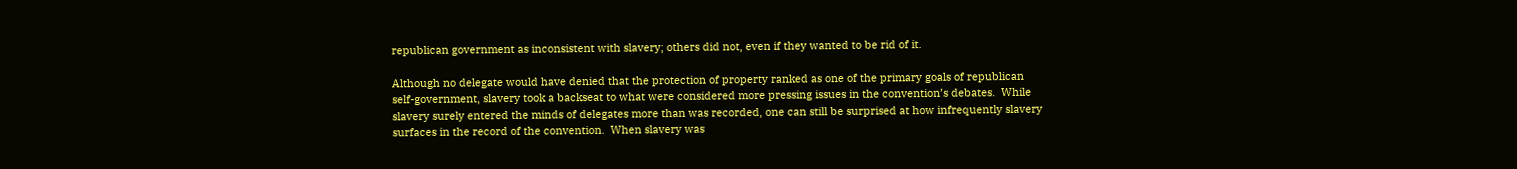republican government as inconsistent with slavery; others did not, even if they wanted to be rid of it.

Although no delegate would have denied that the protection of property ranked as one of the primary goals of republican self-government, slavery took a backseat to what were considered more pressing issues in the convention’s debates.  While slavery surely entered the minds of delegates more than was recorded, one can still be surprised at how infrequently slavery surfaces in the record of the convention.  When slavery was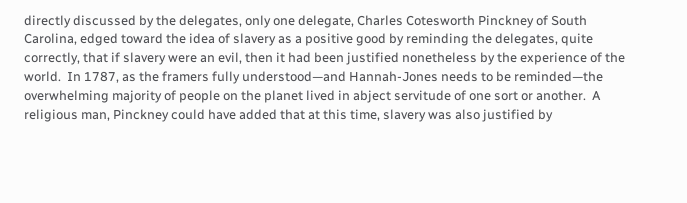directly discussed by the delegates, only one delegate, Charles Cotesworth Pinckney of South Carolina, edged toward the idea of slavery as a positive good by reminding the delegates, quite correctly, that if slavery were an evil, then it had been justified nonetheless by the experience of the world.  In 1787, as the framers fully understood—and Hannah-Jones needs to be reminded—the overwhelming majority of people on the planet lived in abject servitude of one sort or another.  A religious man, Pinckney could have added that at this time, slavery was also justified by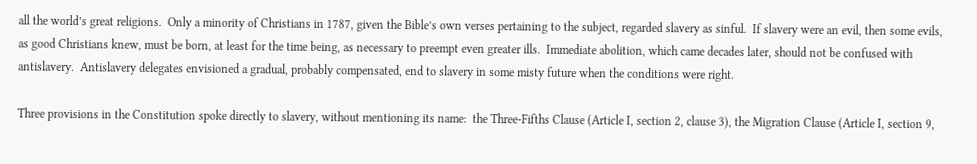all the world’s great religions.  Only a minority of Christians in 1787, given the Bible’s own verses pertaining to the subject, regarded slavery as sinful.  If slavery were an evil, then some evils, as good Christians knew, must be born, at least for the time being, as necessary to preempt even greater ills.  Immediate abolition, which came decades later, should not be confused with antislavery.  Antislavery delegates envisioned a gradual, probably compensated, end to slavery in some misty future when the conditions were right.

Three provisions in the Constitution spoke directly to slavery, without mentioning its name:  the Three-Fifths Clause (Article I, section 2, clause 3), the Migration Clause (Article I, section 9,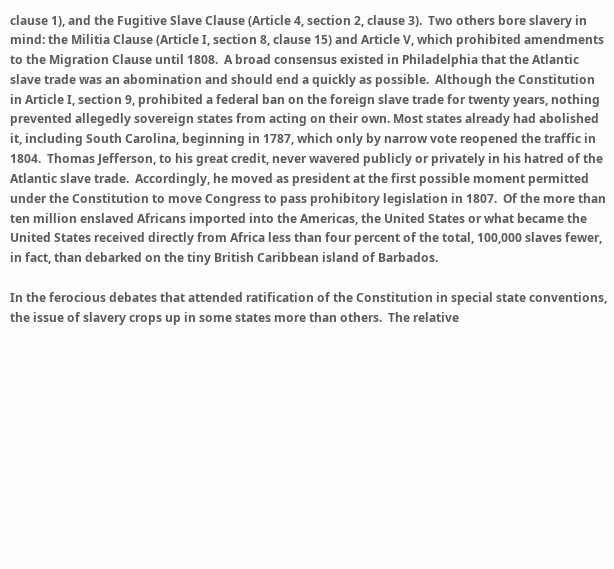clause 1), and the Fugitive Slave Clause (Article 4, section 2, clause 3).  Two others bore slavery in mind: the Militia Clause (Article I, section 8, clause 15) and Article V, which prohibited amendments to the Migration Clause until 1808.  A broad consensus existed in Philadelphia that the Atlantic slave trade was an abomination and should end a quickly as possible.  Although the Constitution in Article I, section 9, prohibited a federal ban on the foreign slave trade for twenty years, nothing prevented allegedly sovereign states from acting on their own. Most states already had abolished it, including South Carolina, beginning in 1787, which only by narrow vote reopened the traffic in 1804.  Thomas Jefferson, to his great credit, never wavered publicly or privately in his hatred of the Atlantic slave trade.  Accordingly, he moved as president at the first possible moment permitted under the Constitution to move Congress to pass prohibitory legislation in 1807.  Of the more than ten million enslaved Africans imported into the Americas, the United States or what became the United States received directly from Africa less than four percent of the total, 100,000 slaves fewer, in fact, than debarked on the tiny British Caribbean island of Barbados.

In the ferocious debates that attended ratification of the Constitution in special state conventions, the issue of slavery crops up in some states more than others.  The relative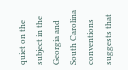quiet on the subject in the Georgia and South Carolina conventions suggests that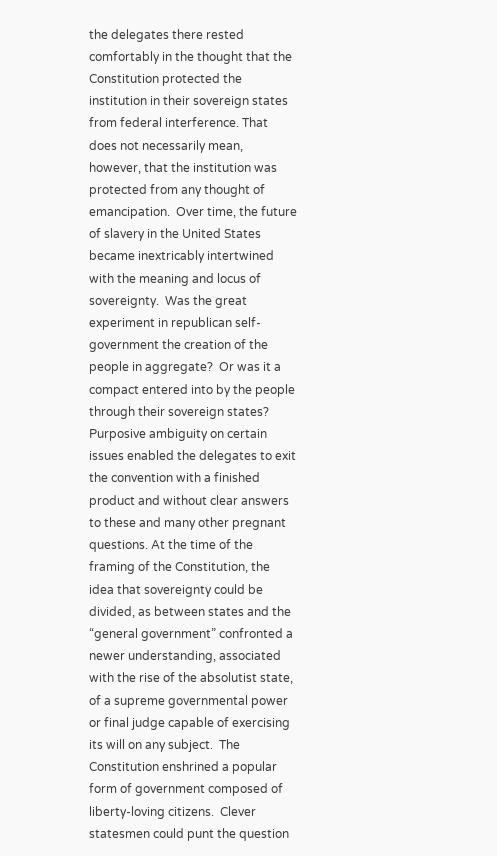the delegates there rested comfortably in the thought that the Constitution protected the institution in their sovereign states from federal interference. That does not necessarily mean, however, that the institution was protected from any thought of emancipation.  Over time, the future of slavery in the United States became inextricably intertwined with the meaning and locus of sovereignty.  Was the great experiment in republican self-government the creation of the people in aggregate?  Or was it a compact entered into by the people through their sovereign states?  Purposive ambiguity on certain issues enabled the delegates to exit the convention with a finished product and without clear answers to these and many other pregnant questions. At the time of the framing of the Constitution, the idea that sovereignty could be divided, as between states and the “general government” confronted a newer understanding, associated with the rise of the absolutist state, of a supreme governmental power or final judge capable of exercising its will on any subject.  The Constitution enshrined a popular form of government composed of liberty-loving citizens.  Clever statesmen could punt the question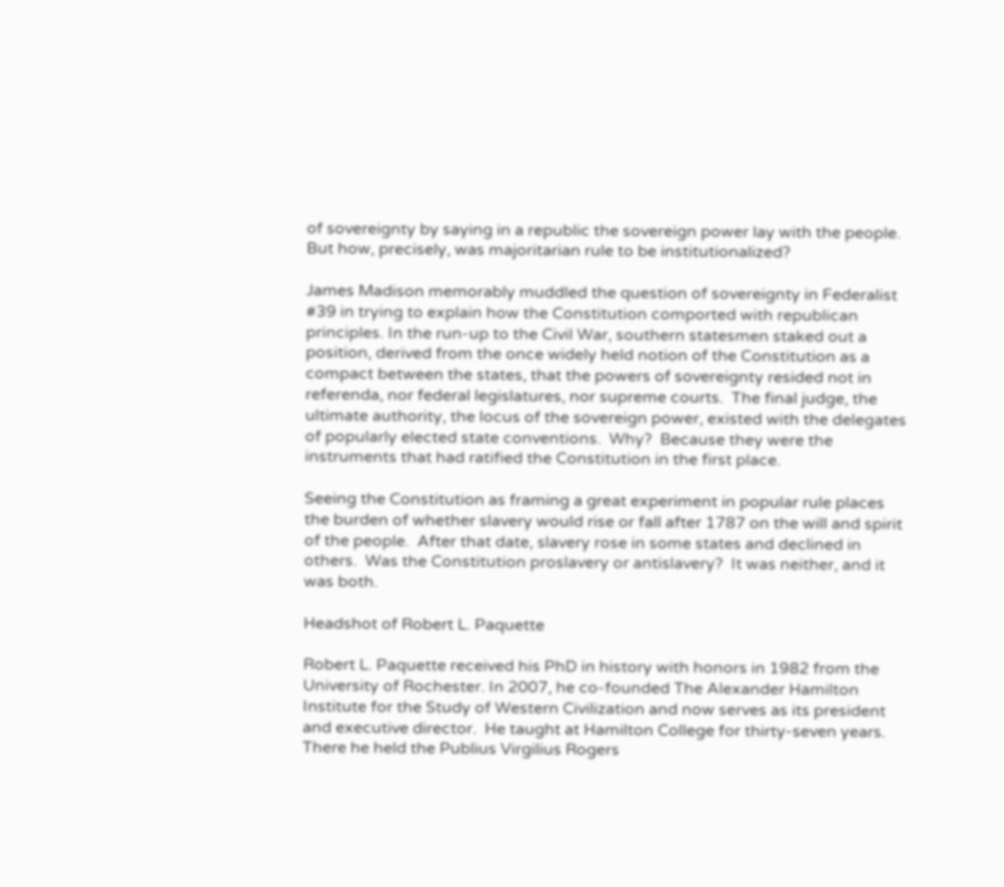of sovereignty by saying in a republic the sovereign power lay with the people.  But how, precisely, was majoritarian rule to be institutionalized?

James Madison memorably muddled the question of sovereignty in Federalist #39 in trying to explain how the Constitution comported with republican principles. In the run-up to the Civil War, southern statesmen staked out a position, derived from the once widely held notion of the Constitution as a compact between the states, that the powers of sovereignty resided not in referenda, nor federal legislatures, nor supreme courts.  The final judge, the ultimate authority, the locus of the sovereign power, existed with the delegates of popularly elected state conventions.  Why?  Because they were the instruments that had ratified the Constitution in the first place.

Seeing the Constitution as framing a great experiment in popular rule places the burden of whether slavery would rise or fall after 1787 on the will and spirit of the people.  After that date, slavery rose in some states and declined in others.  Was the Constitution proslavery or antislavery?  It was neither, and it was both.

Headshot of Robert L. Paquette

Robert L. Paquette received his PhD in history with honors in 1982 from the University of Rochester. In 2007, he co-founded The Alexander Hamilton Institute for the Study of Western Civilization and now serves as its president and executive director.  He taught at Hamilton College for thirty-seven years. There he held the Publius Virgilius Rogers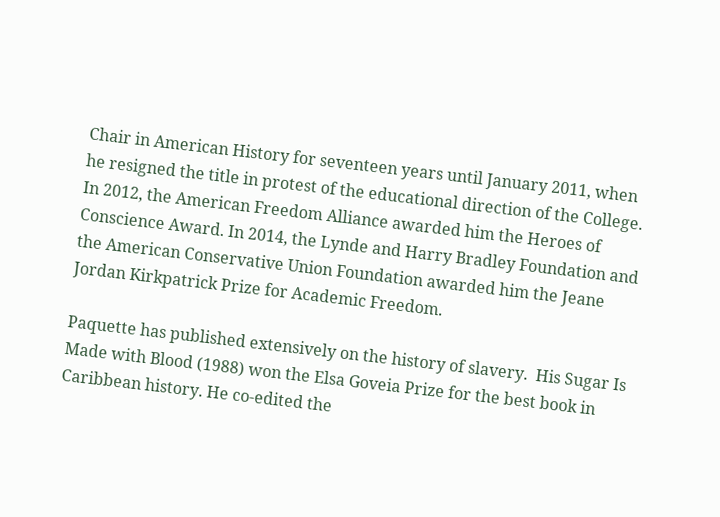Chair in American History for seventeen years until January 2011, when he resigned the title in protest of the educational direction of the College. In 2012, the American Freedom Alliance awarded him the Heroes of Conscience Award. In 2014, the Lynde and Harry Bradley Foundation and the American Conservative Union Foundation awarded him the Jeane Jordan Kirkpatrick Prize for Academic Freedom.

Paquette has published extensively on the history of slavery.  His Sugar Is Made with Blood (1988) won the Elsa Goveia Prize for the best book in Caribbean history. He co-edited the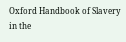Oxford Handbook of Slavery in the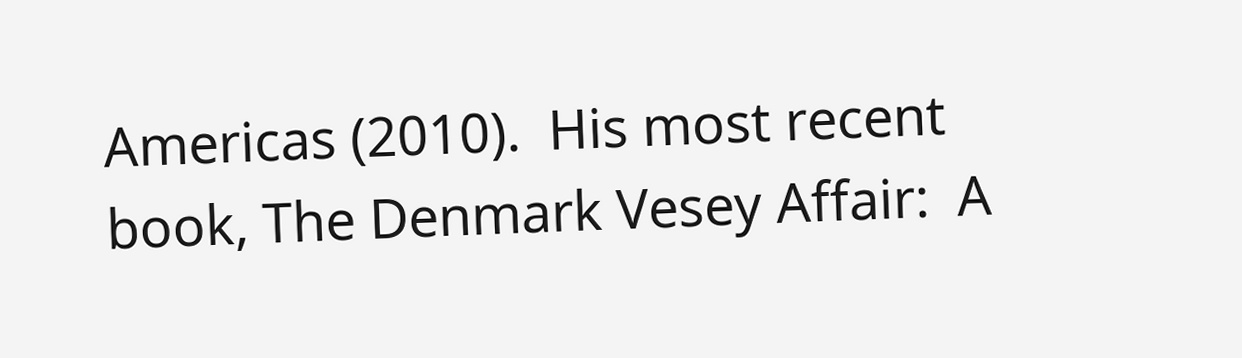Americas (2010).  His most recent book, The Denmark Vesey Affair:  A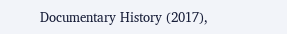Documentary History (2017),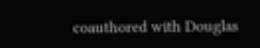coauthored with Douglas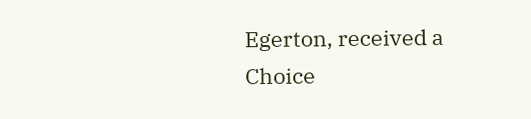Egerton, received a Choice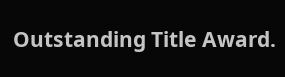Outstanding Title Award.